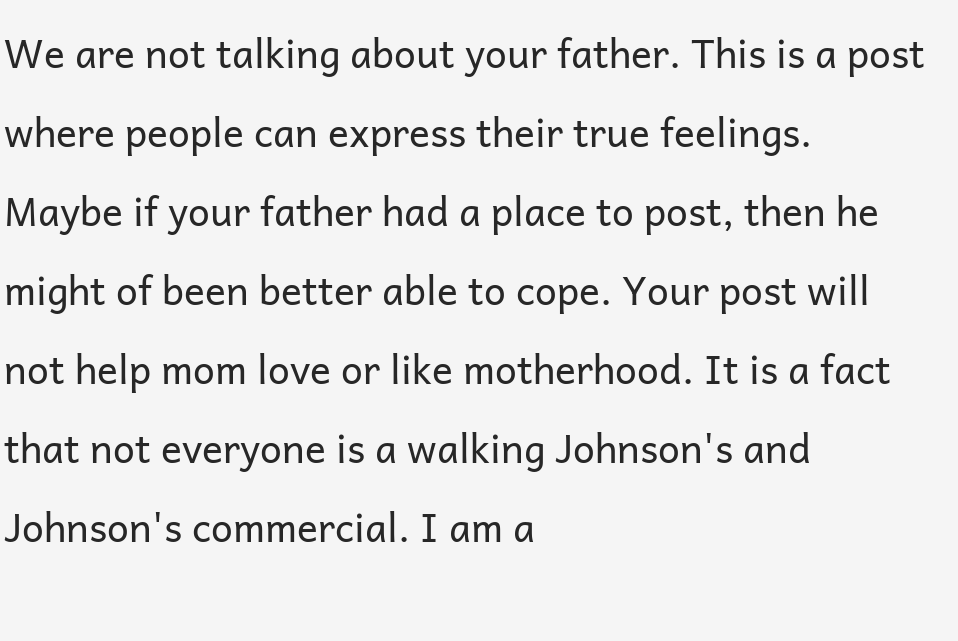We are not talking about your father. This is a post where people can express their true feelings. Maybe if your father had a place to post, then he might of been better able to cope. Your post will not help mom love or like motherhood. It is a fact that not everyone is a walking Johnson's and Johnson's commercial. I am a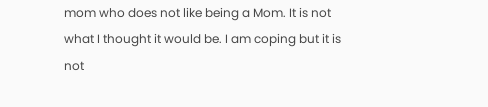mom who does not like being a Mom. It is not what I thought it would be. I am coping but it is not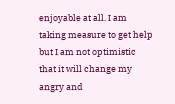enjoyable at all. I am taking measure to get help but I am not optimistic that it will change my angry and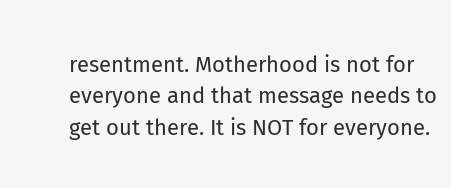resentment. Motherhood is not for everyone and that message needs to get out there. It is NOT for everyone.